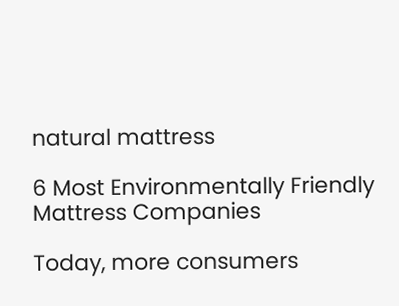natural mattress

6 Most Environmentally Friendly Mattress Companies

Today, more consumers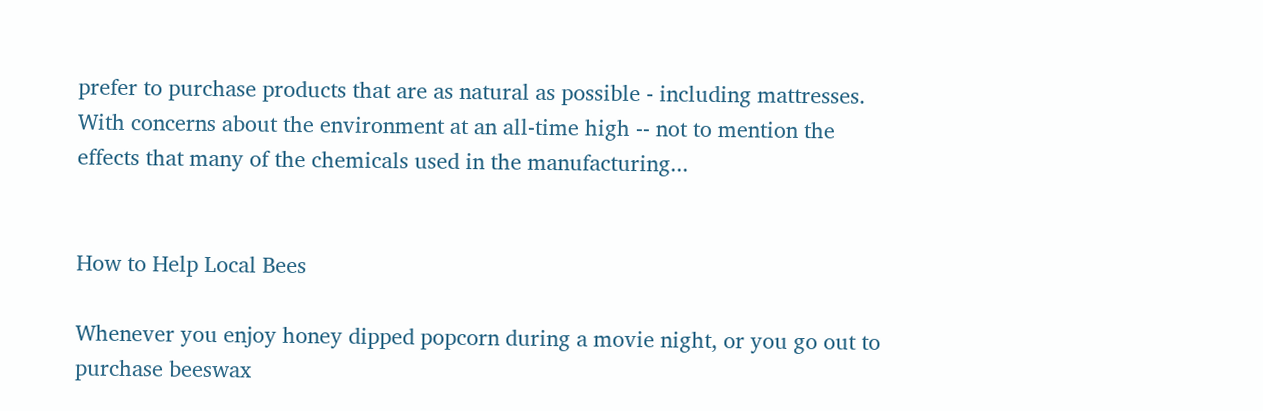prefer to purchase products that are as natural as possible - including mattresses. With concerns about the environment at an all-time high -- not to mention the effects that many of the chemicals used in the manufacturing...


How to Help Local Bees

Whenever you enjoy honey dipped popcorn during a movie night, or you go out to purchase beeswax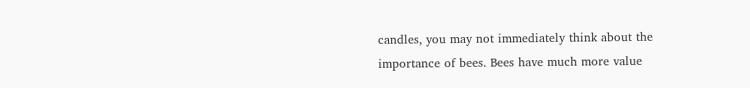candles, you may not immediately think about the importance of bees. Bees have much more value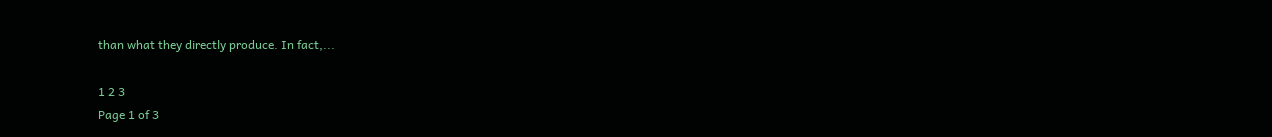than what they directly produce. In fact,...

1 2 3
Page 1 of 3